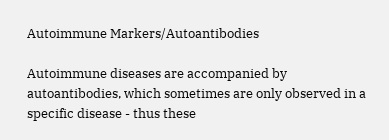Autoimmune Markers/Autoantibodies

Autoimmune diseases are accompanied by autoantibodies, which sometimes are only observed in a specific disease - thus these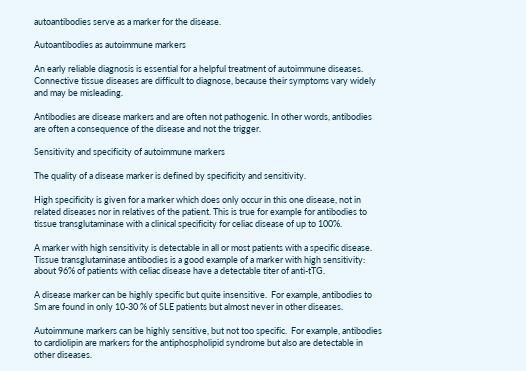autoantibodies serve as a marker for the disease.

Autoantibodies as autoimmune markers

An early reliable diagnosis is essential for a helpful treatment of autoimmune diseases. Connective tissue diseases are difficult to diagnose, because their symptoms vary widely and may be misleading.

Antibodies are disease markers and are often not pathogenic. In other words, antibodies are often a consequence of the disease and not the trigger.

Sensitivity and specificity of autoimmune markers

The quality of a disease marker is defined by specificity and sensitivity.

High specificity is given for a marker which does only occur in this one disease, not in related diseases nor in relatives of the patient. This is true for example for antibodies to tissue transglutaminase with a clinical specificity for celiac disease of up to 100%.

A marker with high sensitivity is detectable in all or most patients with a specific disease. Tissue transglutaminase antibodies is a good example of a marker with high sensitivity: about 96% of patients with celiac disease have a detectable titer of anti-tTG.

A disease marker can be highly specific but quite insensitive.  For example, antibodies to Sm are found in only 10-30 % of SLE patients but almost never in other diseases.

Autoimmune markers can be highly sensitive, but not too specific.  For example, antibodies to cardiolipin are markers for the antiphospholipid syndrome but also are detectable in other diseases.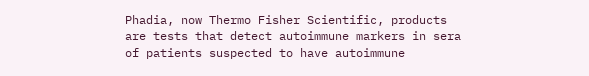Phadia, now Thermo Fisher Scientific, products are tests that detect autoimmune markers in sera of patients suspected to have autoimmune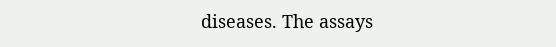diseases. The assays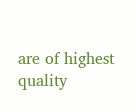are of highest quality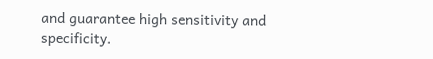and guarantee high sensitivity and specificity.